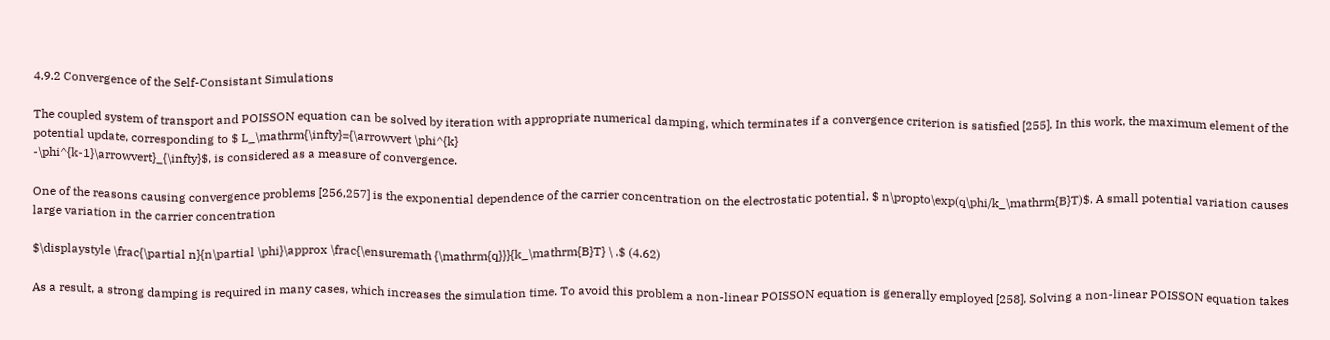4.9.2 Convergence of the Self-Consistant Simulations

The coupled system of transport and POISSON equation can be solved by iteration with appropriate numerical damping, which terminates if a convergence criterion is satisfied [255]. In this work, the maximum element of the potential update, corresponding to $ L_\mathrm{\infty}={\arrowvert \phi^{k}
-\phi^{k-1}\arrowvert}_{\infty}$, is considered as a measure of convergence.

One of the reasons causing convergence problems [256,257] is the exponential dependence of the carrier concentration on the electrostatic potential, $ n\propto\exp(q\phi/k_\mathrm{B}T)$. A small potential variation causes large variation in the carrier concentration

$\displaystyle \frac{\partial n}{n\partial \phi}\approx \frac{\ensuremath {\mathrm{q}}}{k_\mathrm{B}T} \ .$ (4.62)

As a result, a strong damping is required in many cases, which increases the simulation time. To avoid this problem a non-linear POISSON equation is generally employed [258]. Solving a non-linear POISSON equation takes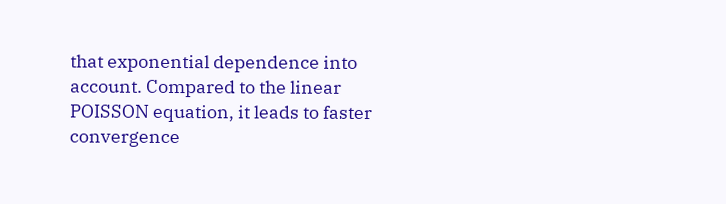that exponential dependence into account. Compared to the linear POISSON equation, it leads to faster convergence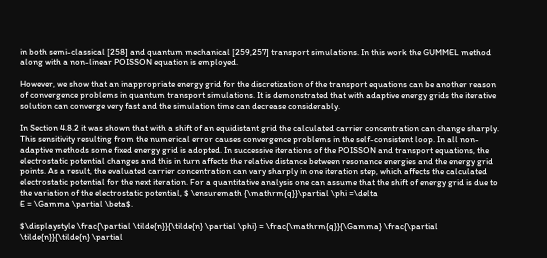in both semi-classical [258] and quantum mechanical [259,257] transport simulations. In this work the GUMMEL method along with a non-linear POISSON equation is employed.

However, we show that an inappropriate energy grid for the discretization of the transport equations can be another reason of convergence problems in quantum transport simulations. It is demonstrated that with adaptive energy grids the iterative solution can converge very fast and the simulation time can decrease considerably.

In Section 4.8.2 it was shown that with a shift of an equidistant grid the calculated carrier concentration can change sharply. This sensitivity resulting from the numerical error causes convergence problems in the self-consistent loop. In all non-adaptive methods some fixed energy grid is adopted. In successive iterations of the POISSON and transport equations, the electrostatic potential changes and this in turn affects the relative distance between resonance energies and the energy grid points. As a result, the evaluated carrier concentration can vary sharply in one iteration step, which affects the calculated electrostatic potential for the next iteration. For a quantitative analysis one can assume that the shift of energy grid is due to the variation of the electrostatic potential, $ \ensuremath {\mathrm{q}}\partial \phi =\delta
E = \Gamma \partial \beta$.

$\displaystyle \frac{\partial \tilde{n}}{\tilde{n} \partial \phi} = \frac{\mathrm{q}}{\Gamma} \frac{\partial \tilde{n}}{\tilde{n} \partial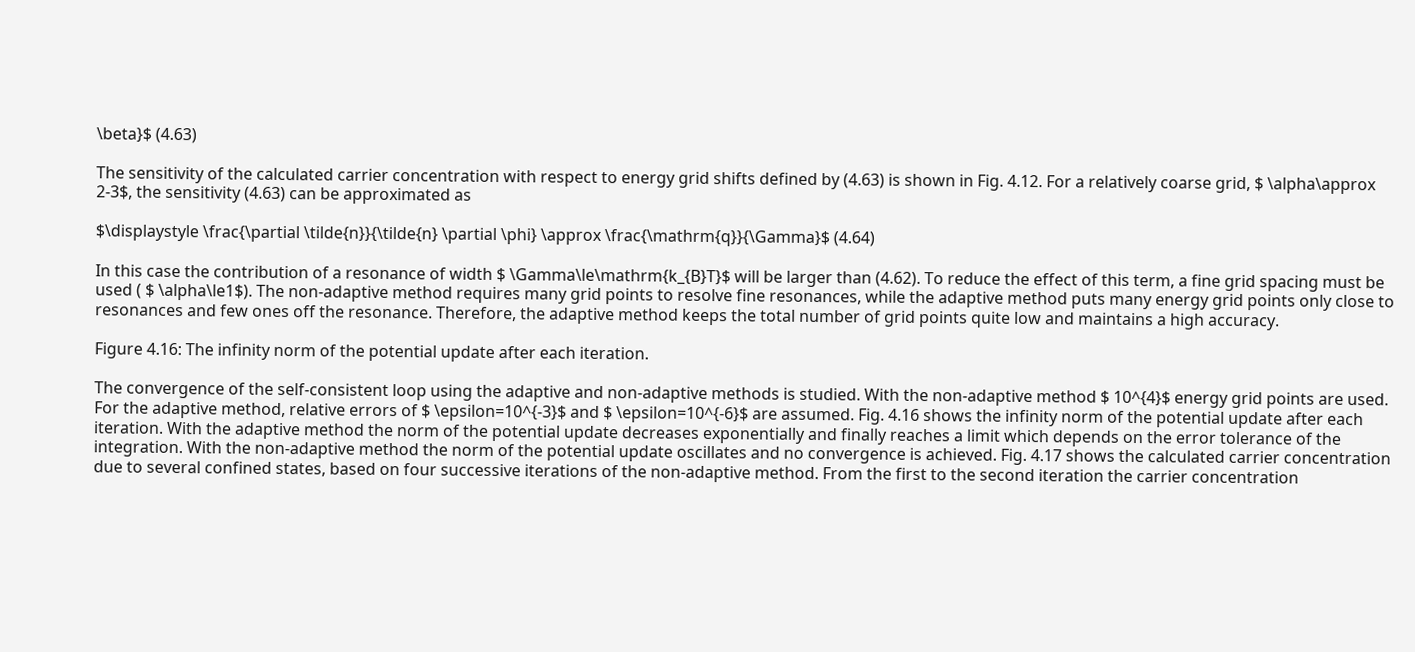\beta}$ (4.63)

The sensitivity of the calculated carrier concentration with respect to energy grid shifts defined by (4.63) is shown in Fig. 4.12. For a relatively coarse grid, $ \alpha\approx 2-3$, the sensitivity (4.63) can be approximated as

$\displaystyle \frac{\partial \tilde{n}}{\tilde{n} \partial \phi} \approx \frac{\mathrm{q}}{\Gamma}$ (4.64)

In this case the contribution of a resonance of width $ \Gamma\le\mathrm{k_{B}T}$ will be larger than (4.62). To reduce the effect of this term, a fine grid spacing must be used ( $ \alpha\le1$). The non-adaptive method requires many grid points to resolve fine resonances, while the adaptive method puts many energy grid points only close to resonances and few ones off the resonance. Therefore, the adaptive method keeps the total number of grid points quite low and maintains a high accuracy.

Figure 4.16: The infinity norm of the potential update after each iteration.

The convergence of the self-consistent loop using the adaptive and non-adaptive methods is studied. With the non-adaptive method $ 10^{4}$ energy grid points are used. For the adaptive method, relative errors of $ \epsilon=10^{-3}$ and $ \epsilon=10^{-6}$ are assumed. Fig. 4.16 shows the infinity norm of the potential update after each iteration. With the adaptive method the norm of the potential update decreases exponentially and finally reaches a limit which depends on the error tolerance of the integration. With the non-adaptive method the norm of the potential update oscillates and no convergence is achieved. Fig. 4.17 shows the calculated carrier concentration due to several confined states, based on four successive iterations of the non-adaptive method. From the first to the second iteration the carrier concentration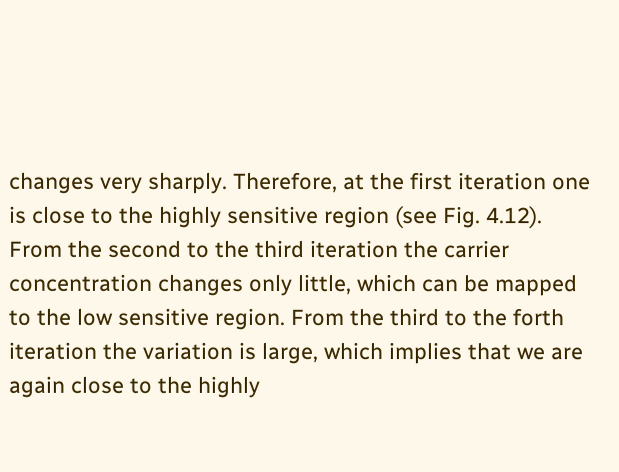changes very sharply. Therefore, at the first iteration one is close to the highly sensitive region (see Fig. 4.12). From the second to the third iteration the carrier concentration changes only little, which can be mapped to the low sensitive region. From the third to the forth iteration the variation is large, which implies that we are again close to the highly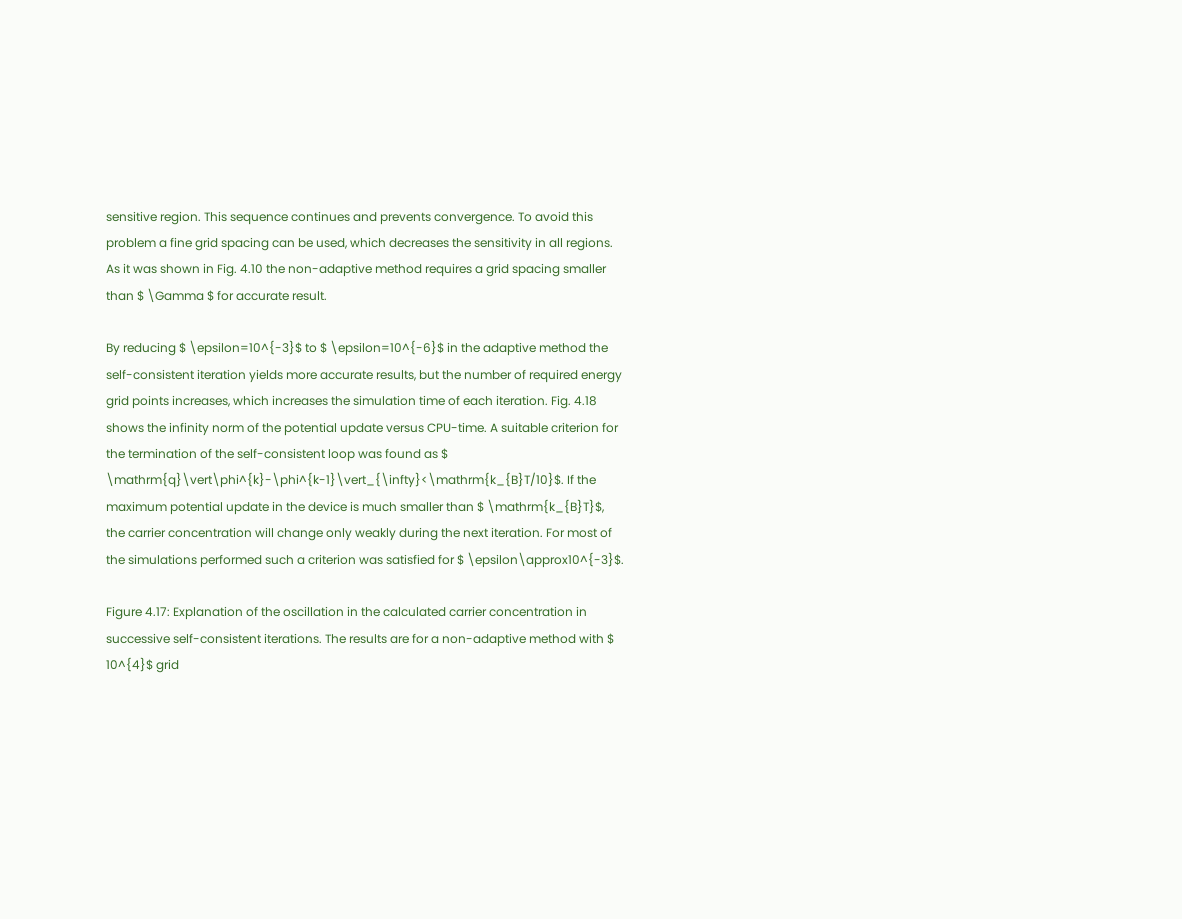sensitive region. This sequence continues and prevents convergence. To avoid this problem a fine grid spacing can be used, which decreases the sensitivity in all regions. As it was shown in Fig. 4.10 the non-adaptive method requires a grid spacing smaller than $ \Gamma $ for accurate result.

By reducing $ \epsilon=10^{-3}$ to $ \epsilon=10^{-6}$ in the adaptive method the self-consistent iteration yields more accurate results, but the number of required energy grid points increases, which increases the simulation time of each iteration. Fig. 4.18 shows the infinity norm of the potential update versus CPU-time. A suitable criterion for the termination of the self-consistent loop was found as $ \mathrm{q}\vert\phi^{k}-\phi^{k-1}\vert_{\infty}<\mathrm{k_{B}T/10}$. If the maximum potential update in the device is much smaller than $ \mathrm{k_{B}T}$, the carrier concentration will change only weakly during the next iteration. For most of the simulations performed such a criterion was satisfied for $ \epsilon\approx10^{-3}$.

Figure 4.17: Explanation of the oscillation in the calculated carrier concentration in successive self-consistent iterations. The results are for a non-adaptive method with $ 10^{4}$ grid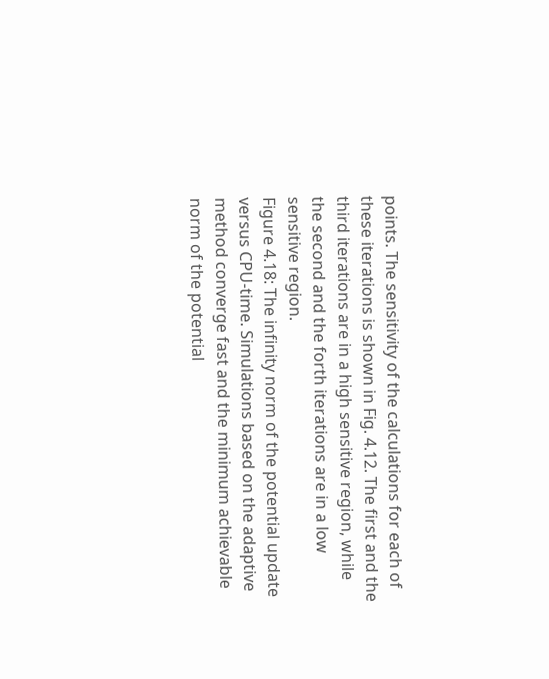points. The sensitivity of the calculations for each of these iterations is shown in Fig. 4.12. The first and the third iterations are in a high sensitive region, while the second and the forth iterations are in a low sensitive region.
Figure 4.18: The infinity norm of the potential update versus CPU-time. Simulations based on the adaptive method converge fast and the minimum achievable norm of the potential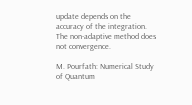update depends on the accuracy of the integration. The non-adaptive method does not convergence.

M. Pourfath: Numerical Study of Quantum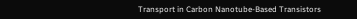Transport in Carbon Nanotube-Based Transistors